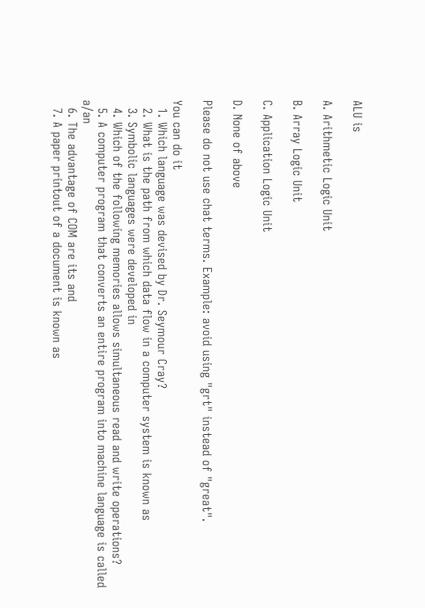ALU is

A. Arithmetic Logic Unit

B. Array Logic Unit

C. Application Logic Unit

D. None of above

Please do not use chat terms. Example: avoid using "grt" instead of "great".

You can do it
  1. Which language was devised by Dr. Seymour Cray?
  2. What is the path from which data flow in a computer system is known as
  3. Symbolic languages were developed in
  4. Which of the following memories allows simultaneous read and write operations?
  5. A computer program that converts an entire program into machine language is called a/an
  6. The advantage of COM are its and
  7. A paper printout of a document is known as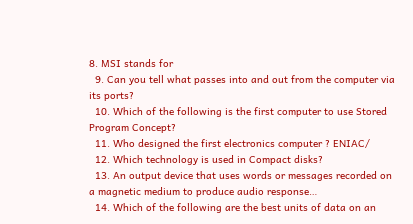8. MSI stands for
  9. Can you tell what passes into and out from the computer via its ports?
  10. Which of the following is the first computer to use Stored Program Concept?
  11. Who designed the first electronics computer ? ENIAC/
  12. Which technology is used in Compact disks?
  13. An output device that uses words or messages recorded on a magnetic medium to produce audio response…
  14. Which of the following are the best units of data on an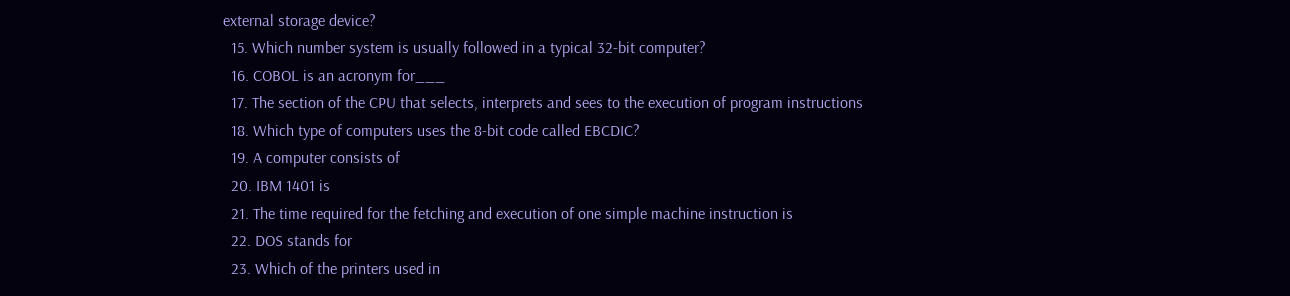external storage device?
  15. Which number system is usually followed in a typical 32-bit computer?
  16. COBOL is an acronym for___
  17. The section of the CPU that selects, interprets and sees to the execution of program instructions
  18. Which type of computers uses the 8-bit code called EBCDIC?
  19. A computer consists of
  20. IBM 1401 is
  21. The time required for the fetching and execution of one simple machine instruction is
  22. DOS stands for
  23. Which of the printers used in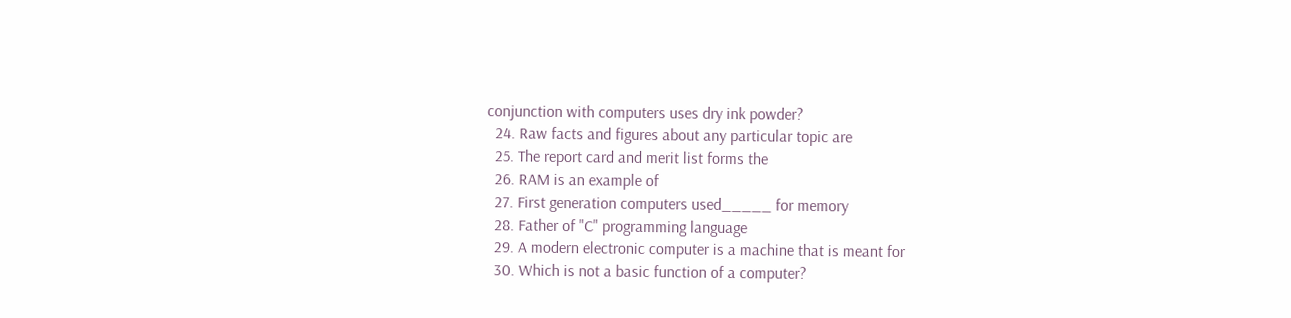conjunction with computers uses dry ink powder?
  24. Raw facts and figures about any particular topic are
  25. The report card and merit list forms the
  26. RAM is an example of
  27. First generation computers used_____ for memory
  28. Father of "C" programming language
  29. A modern electronic computer is a machine that is meant for
  30. Which is not a basic function of a computer?